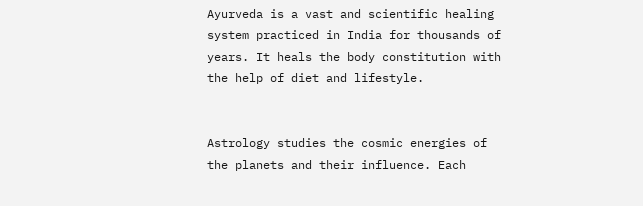Ayurveda is a vast and scientific healing system practiced in India for thousands of years. It heals the body constitution with the help of diet and lifestyle.


Astrology studies the cosmic energies of the planets and their influence. Each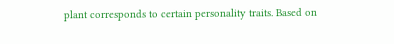plant corresponds to certain personality traits. Based on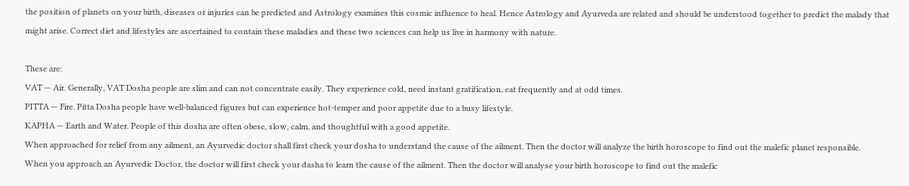the position of planets on your birth, diseases or injuries can be predicted and Astrology examines this cosmic influence to heal. Hence Astrology and Ayurveda are related and should be understood together to predict the malady that might arise. Correct diet and lifestyles are ascertained to contain these maladies and these two sciences can help us live in harmony with nature.

These are:
VAT — Air. Generally, VAT Dosha people are slim and can not concentrate easily. They experience cold, need instant gratification, eat frequently and at odd times.
PITTA — Fire. Pitta Dosha people have well-balanced figures but can experience hot-temper and poor appetite due to a busy lifestyle.
KAPHA — Earth and Water. People of this dosha are often obese, slow, calm, and thoughtful with a good appetite.
When approached for relief from any ailment, an Ayurvedic doctor shall first check your dosha to understand the cause of the ailment. Then the doctor will analyze the birth horoscope to find out the malefic planet responsible.
When you approach an Ayurvedic Doctor, the doctor will first check your dasha to learn the cause of the ailment. Then the doctor will analyse your birth horoscope to find out the malefic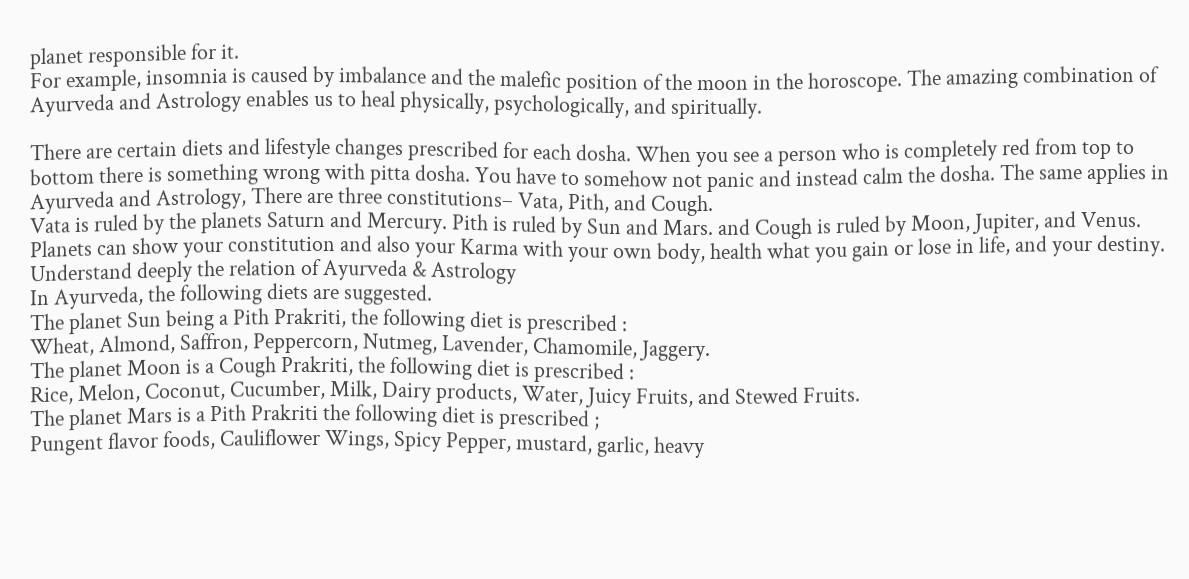planet responsible for it.
For example, insomnia is caused by imbalance and the malefic position of the moon in the horoscope. The amazing combination of Ayurveda and Astrology enables us to heal physically, psychologically, and spiritually.

There are certain diets and lifestyle changes prescribed for each dosha. When you see a person who is completely red from top to bottom there is something wrong with pitta dosha. You have to somehow not panic and instead calm the dosha. The same applies in Ayurveda and Astrology, There are three constitutions– Vata, Pith, and Cough.
Vata is ruled by the planets Saturn and Mercury. Pith is ruled by Sun and Mars. and Cough is ruled by Moon, Jupiter, and Venus. Planets can show your constitution and also your Karma with your own body, health what you gain or lose in life, and your destiny.
Understand deeply the relation of Ayurveda & Astrology
In Ayurveda, the following diets are suggested.
The planet Sun being a Pith Prakriti, the following diet is prescribed :
Wheat, Almond, Saffron, Peppercorn, Nutmeg, Lavender, Chamomile, Jaggery.
The planet Moon is a Cough Prakriti, the following diet is prescribed :
Rice, Melon, Coconut, Cucumber, Milk, Dairy products, Water, Juicy Fruits, and Stewed Fruits.
The planet Mars is a Pith Prakriti the following diet is prescribed ;
Pungent flavor foods, Cauliflower Wings, Spicy Pepper, mustard, garlic, heavy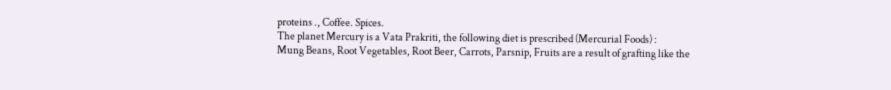proteins ., Coffee. Spices.
The planet Mercury is a Vata Prakriti, the following diet is prescribed (Mercurial Foods) :
Mung Beans, Root Vegetables, Root Beer, Carrots, Parsnip, Fruits are a result of grafting like the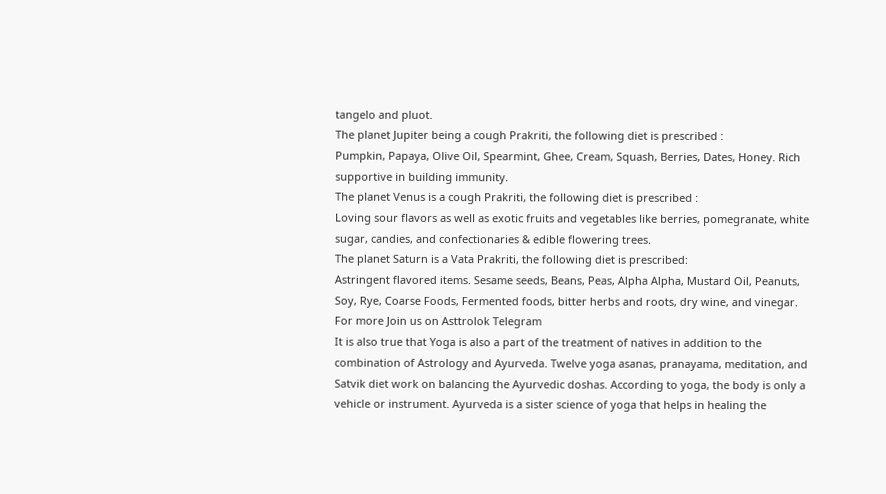tangelo and pluot.
The planet Jupiter being a cough Prakriti, the following diet is prescribed :
Pumpkin, Papaya, Olive Oil, Spearmint, Ghee, Cream, Squash, Berries, Dates, Honey. Rich supportive in building immunity.
The planet Venus is a cough Prakriti, the following diet is prescribed :
Loving sour flavors as well as exotic fruits and vegetables like berries, pomegranate, white sugar, candies, and confectionaries & edible flowering trees.
The planet Saturn is a Vata Prakriti, the following diet is prescribed:
Astringent flavored items. Sesame seeds, Beans, Peas, Alpha Alpha, Mustard Oil, Peanuts, Soy, Rye, Coarse Foods, Fermented foods, bitter herbs and roots, dry wine, and vinegar.
For more Join us on Asttrolok Telegram
It is also true that Yoga is also a part of the treatment of natives in addition to the combination of Astrology and Ayurveda. Twelve yoga asanas, pranayama, meditation, and Satvik diet work on balancing the Ayurvedic doshas. According to yoga, the body is only a vehicle or instrument. Ayurveda is a sister science of yoga that helps in healing the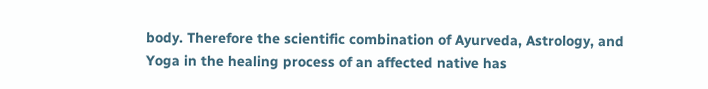body. Therefore the scientific combination of Ayurveda, Astrology, and Yoga in the healing process of an affected native has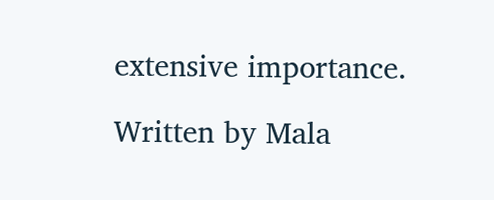extensive importance.

Written by Mala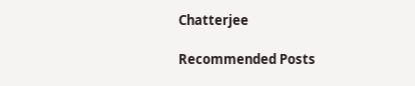Chatterjee

Recommended Posts